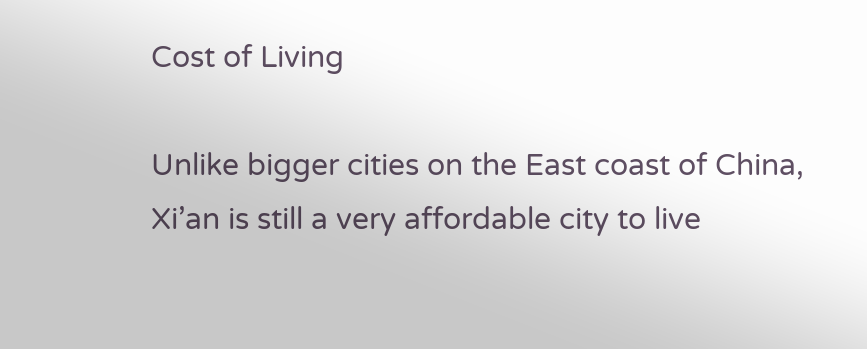Cost of Living

Unlike bigger cities on the East coast of China, Xi’an is still a very affordable city to live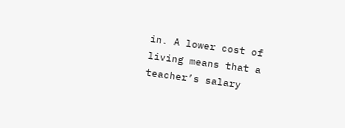in. A lower cost of living means that a teacher’s salary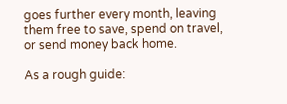goes further every month, leaving them free to save, spend on travel, or send money back home.

As a rough guide: